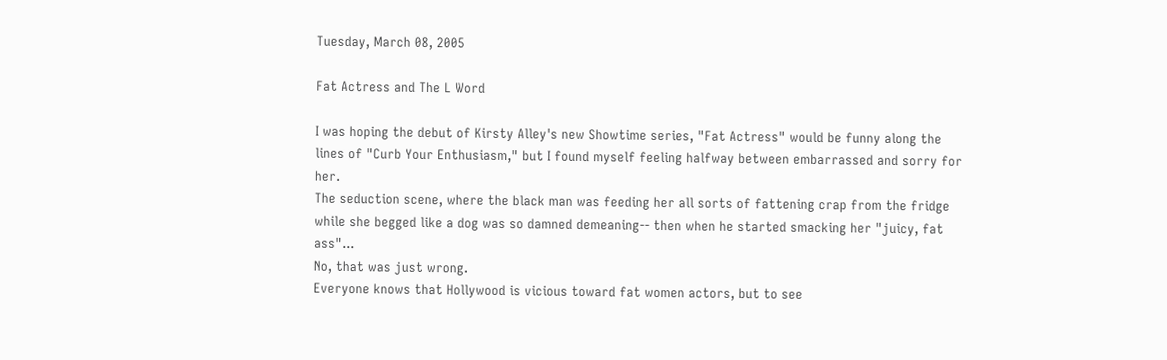Tuesday, March 08, 2005

Fat Actress and The L Word

I was hoping the debut of Kirsty Alley's new Showtime series, "Fat Actress" would be funny along the lines of "Curb Your Enthusiasm," but I found myself feeling halfway between embarrassed and sorry for her.
The seduction scene, where the black man was feeding her all sorts of fattening crap from the fridge while she begged like a dog was so damned demeaning-- then when he started smacking her "juicy, fat ass"...
No, that was just wrong.
Everyone knows that Hollywood is vicious toward fat women actors, but to see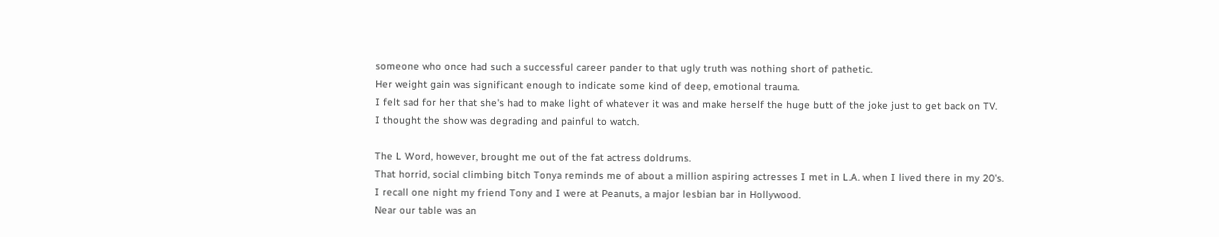someone who once had such a successful career pander to that ugly truth was nothing short of pathetic.
Her weight gain was significant enough to indicate some kind of deep, emotional trauma.
I felt sad for her that she's had to make light of whatever it was and make herself the huge butt of the joke just to get back on TV.
I thought the show was degrading and painful to watch.

The L Word, however, brought me out of the fat actress doldrums.
That horrid, social climbing bitch Tonya reminds me of about a million aspiring actresses I met in L.A. when I lived there in my 20's.
I recall one night my friend Tony and I were at Peanuts, a major lesbian bar in Hollywood.
Near our table was an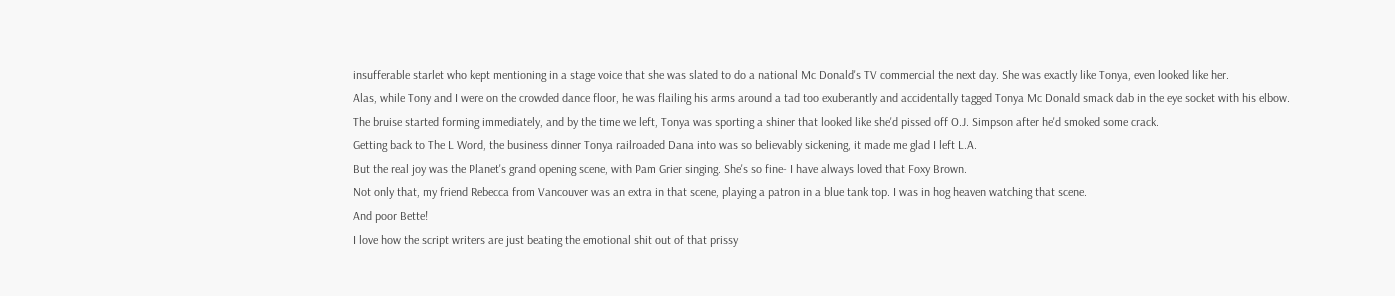insufferable starlet who kept mentioning in a stage voice that she was slated to do a national Mc Donald's TV commercial the next day. She was exactly like Tonya, even looked like her.
Alas, while Tony and I were on the crowded dance floor, he was flailing his arms around a tad too exuberantly and accidentally tagged Tonya Mc Donald smack dab in the eye socket with his elbow.
The bruise started forming immediately, and by the time we left, Tonya was sporting a shiner that looked like she'd pissed off O.J. Simpson after he'd smoked some crack.
Getting back to The L Word, the business dinner Tonya railroaded Dana into was so believably sickening, it made me glad I left L.A.
But the real joy was the Planet's grand opening scene, with Pam Grier singing. She's so fine- I have always loved that Foxy Brown.
Not only that, my friend Rebecca from Vancouver was an extra in that scene, playing a patron in a blue tank top. I was in hog heaven watching that scene.
And poor Bette!
I love how the script writers are just beating the emotional shit out of that prissy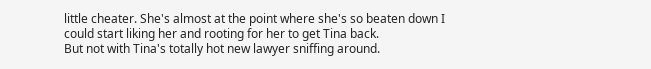little cheater. She's almost at the point where she's so beaten down I could start liking her and rooting for her to get Tina back.
But not with Tina's totally hot new lawyer sniffing around.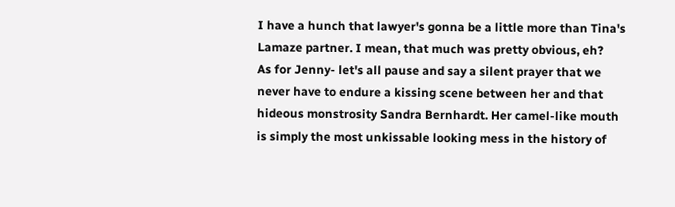I have a hunch that lawyer's gonna be a little more than Tina's Lamaze partner. I mean, that much was pretty obvious, eh?
As for Jenny- let's all pause and say a silent prayer that we never have to endure a kissing scene between her and that hideous monstrosity Sandra Bernhardt. Her camel-like mouth is simply the most unkissable looking mess in the history of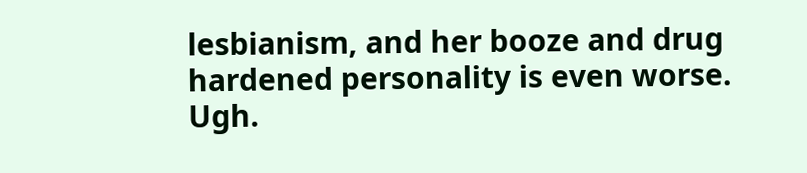lesbianism, and her booze and drug hardened personality is even worse.
Ugh.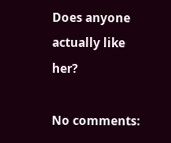Does anyone actually like her?

No comments: